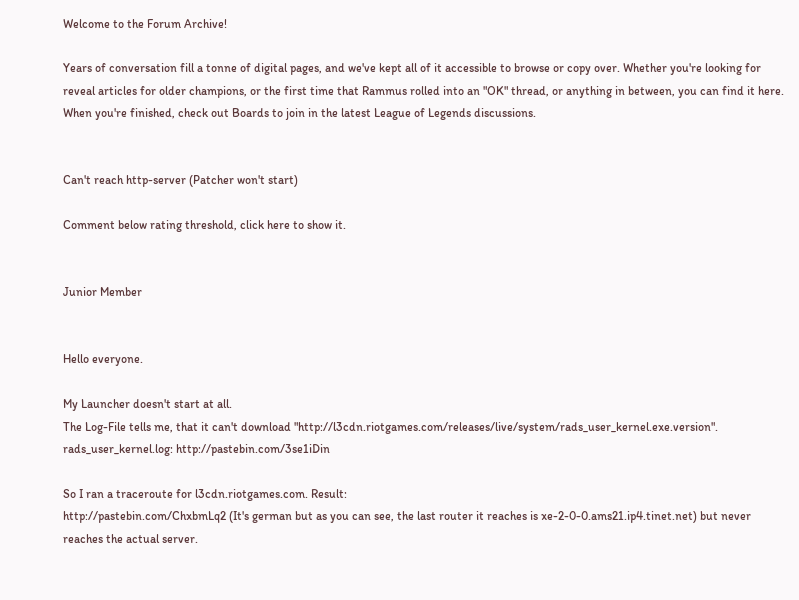Welcome to the Forum Archive!

Years of conversation fill a tonne of digital pages, and we've kept all of it accessible to browse or copy over. Whether you're looking for reveal articles for older champions, or the first time that Rammus rolled into an "OK" thread, or anything in between, you can find it here. When you're finished, check out Boards to join in the latest League of Legends discussions.


Can't reach http-server (Patcher won't start)

Comment below rating threshold, click here to show it.


Junior Member


Hello everyone.

My Launcher doesn't start at all.
The Log-File tells me, that it can't download "http://l3cdn.riotgames.com/releases/live/system/rads_user_kernel.exe.version".
rads_user_kernel.log: http://pastebin.com/3se1iDin

So I ran a traceroute for l3cdn.riotgames.com. Result:
http://pastebin.com/ChxbmLq2 (It's german but as you can see, the last router it reaches is xe-2-0-0.ams21.ip4.tinet.net) but never reaches the actual server.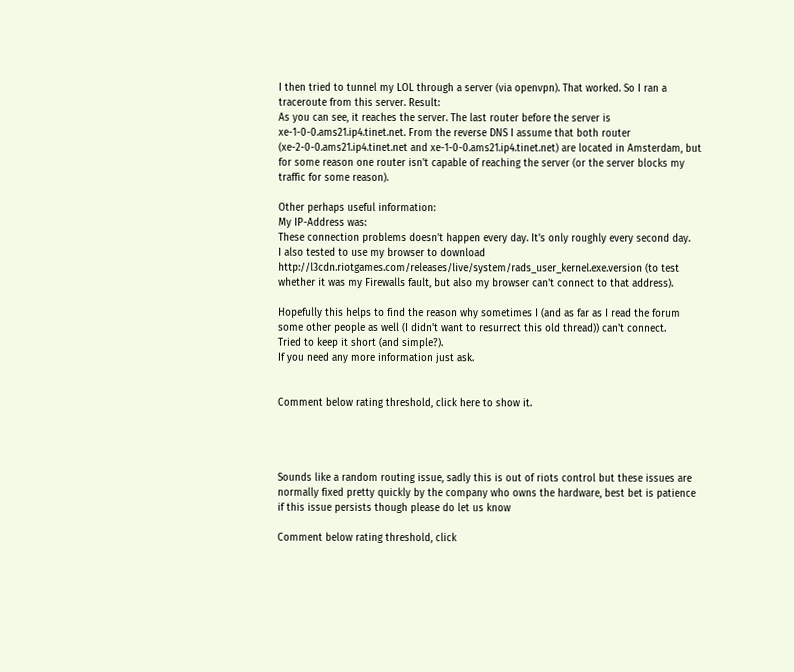I then tried to tunnel my LOL through a server (via openvpn). That worked. So I ran a traceroute from this server. Result:
As you can see, it reaches the server. The last router before the server is xe-1-0-0.ams21.ip4.tinet.net. From the reverse DNS I assume that both router (xe-2-0-0.ams21.ip4.tinet.net and xe-1-0-0.ams21.ip4.tinet.net) are located in Amsterdam, but for some reason one router isn't capable of reaching the server (or the server blocks my traffic for some reason).

Other perhaps useful information:
My IP-Address was:
These connection problems doesn't happen every day. It's only roughly every second day.
I also tested to use my browser to download http://l3cdn.riotgames.com/releases/live/system/rads_user_kernel.exe.version (to test whether it was my Firewalls fault, but also my browser can't connect to that address).

Hopefully this helps to find the reason why sometimes I (and as far as I read the forum some other people as well (I didn't want to resurrect this old thread)) can't connect.
Tried to keep it short (and simple?).
If you need any more information just ask.


Comment below rating threshold, click here to show it.




Sounds like a random routing issue, sadly this is out of riots control but these issues are normally fixed pretty quickly by the company who owns the hardware, best bet is patience if this issue persists though please do let us know

Comment below rating threshold, click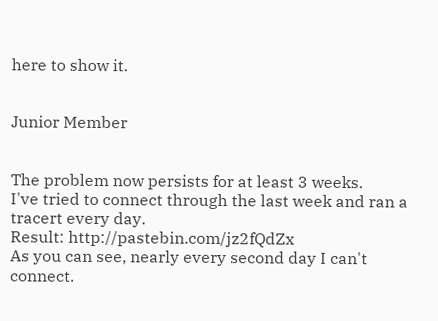here to show it.


Junior Member


The problem now persists for at least 3 weeks.
I've tried to connect through the last week and ran a tracert every day.
Result: http://pastebin.com/jz2fQdZx
As you can see, nearly every second day I can't connect.